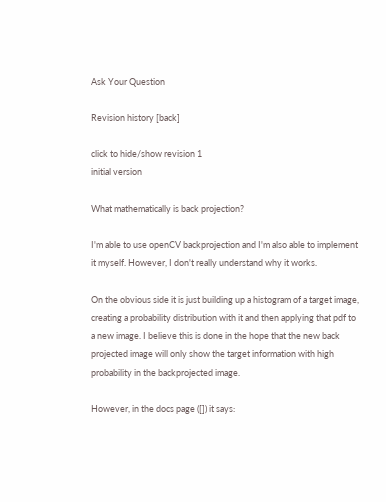Ask Your Question

Revision history [back]

click to hide/show revision 1
initial version

What mathematically is back projection?

I'm able to use openCV backprojection and I'm also able to implement it myself. However, I don't really understand why it works.

On the obvious side it is just building up a histogram of a target image, creating a probability distribution with it and then applying that pdf to a new image. I believe this is done in the hope that the new back projected image will only show the target information with high probability in the backprojected image.

However, in the docs page ([]) it says: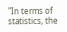"In terms of statistics, the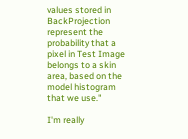values stored in BackProjection represent the probability that a pixel in Test Image belongs to a skin area, based on the model histogram that we use."

I'm really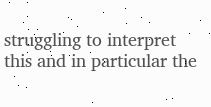struggling to interpret this and in particular the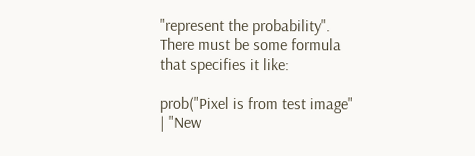"represent the probability". There must be some formula that specifies it like:

prob("Pixel is from test image" | "New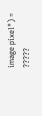image pixel") = ?????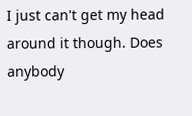I just can't get my head around it though. Does anybody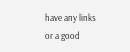have any links or a good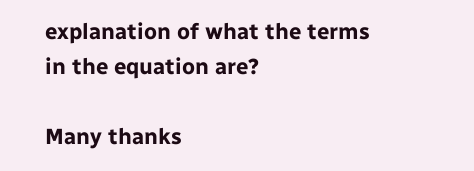explanation of what the terms in the equation are?

Many thanks